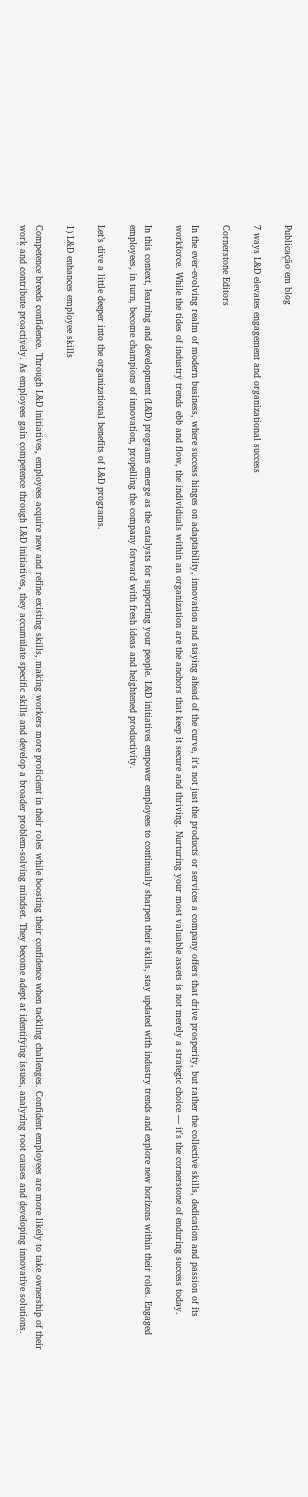Publicação em blog

7 ways L&D elevates engagement and organizational success

Cornerstone Editors

In the ever-evolving realm of modern business, where success hinges on adaptability, innovation and staying ahead of the curve, it's not just the products or services a company offers that drive prosperity, but rather the collective skills, dedication and passion of its workforce. While the tides of industry trends ebb and flow, the individuals within an organization are the anchors that keep it secure and thriving. Nurturing your most valuable assets is not merely a strategic choice — it's the cornerstone of enduring success today.

In this context, learning and development (L&D) programs emerge as the catalysts for supporting your people. L&D initiatives empower employees to continually sharpen their skills, stay updated with industry trends and explore new horizons within their roles. Engaged employees, in turn, become champions of innovation, propelling the company forward with fresh ideas and heightened productivity.

Let’s dive a little deeper into the organizational benefits of L&D programs.

1) L&D enhances employee skills

Competence breeds confidence. Through L&D initiatives, employees acquire new and refine existing skills, making workers more proficient in their roles while boosting their confidence when tackling challenges. Confident employees are more likely to take ownership of their work and contribute proactively. As employees gain competence through L&D initiatives, they accumulate specific skills and develop a broader problem-solving mindset. They become adept at identifying issues, analyzing root causes and developing innovative solutions.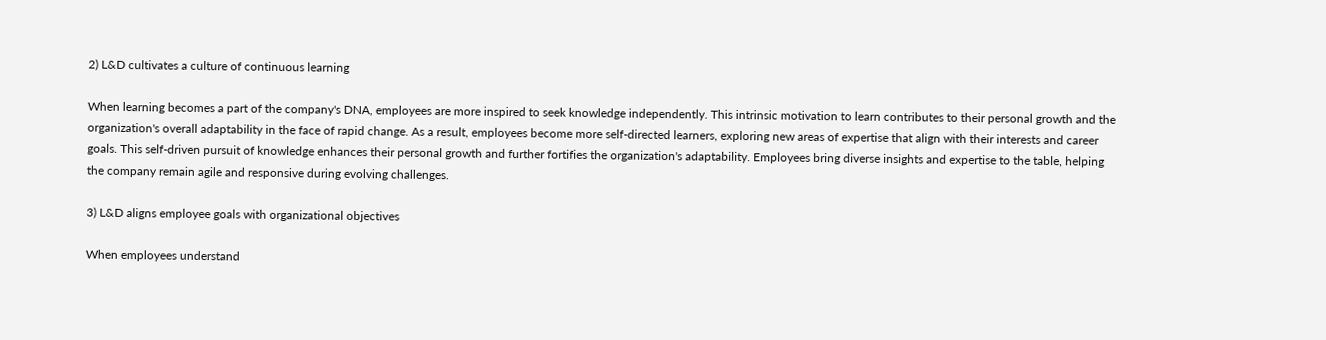2) L&D cultivates a culture of continuous learning

When learning becomes a part of the company's DNA, employees are more inspired to seek knowledge independently. This intrinsic motivation to learn contributes to their personal growth and the organization's overall adaptability in the face of rapid change. As a result, employees become more self-directed learners, exploring new areas of expertise that align with their interests and career goals. This self-driven pursuit of knowledge enhances their personal growth and further fortifies the organization's adaptability. Employees bring diverse insights and expertise to the table, helping the company remain agile and responsive during evolving challenges.

3) L&D aligns employee goals with organizational objectives

When employees understand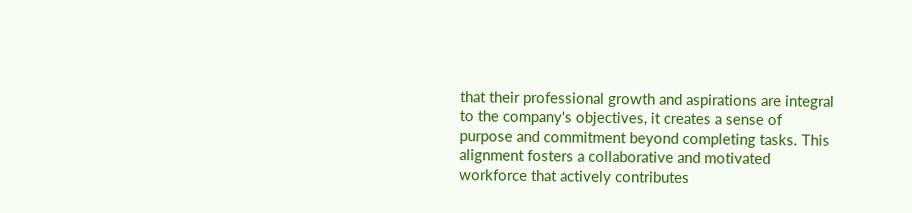that their professional growth and aspirations are integral to the company's objectives, it creates a sense of purpose and commitment beyond completing tasks. This alignment fosters a collaborative and motivated workforce that actively contributes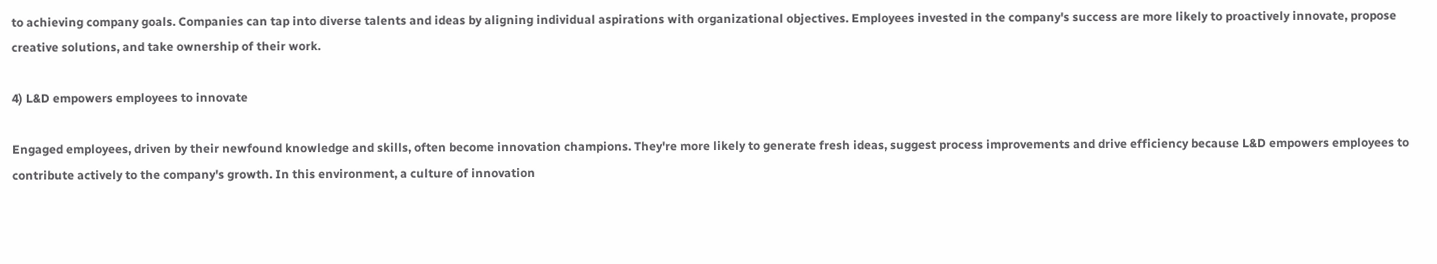to achieving company goals. Companies can tap into diverse talents and ideas by aligning individual aspirations with organizational objectives. Employees invested in the company's success are more likely to proactively innovate, propose creative solutions, and take ownership of their work.

4) L&D empowers employees to innovate

Engaged employees, driven by their newfound knowledge and skills, often become innovation champions. They're more likely to generate fresh ideas, suggest process improvements and drive efficiency because L&D empowers employees to contribute actively to the company's growth. In this environment, a culture of innovation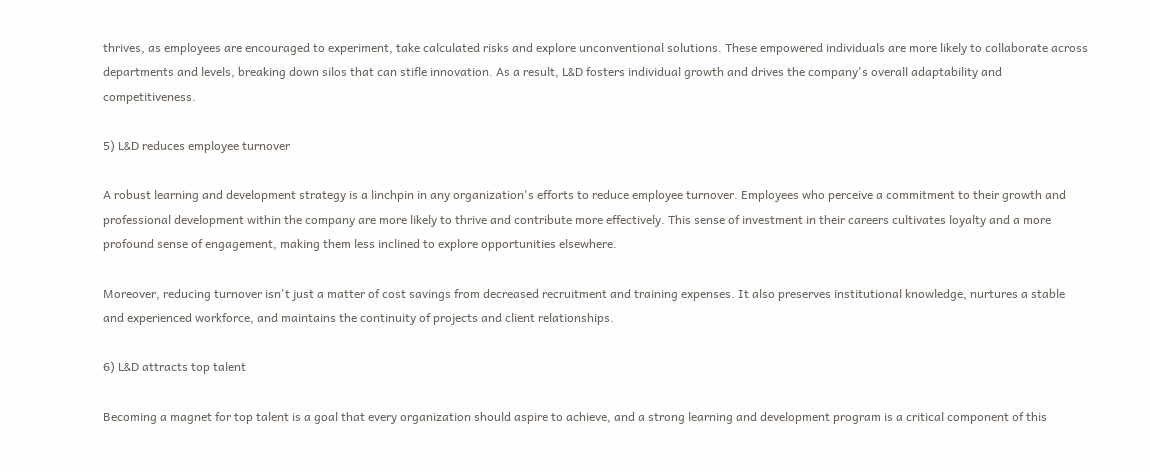thrives, as employees are encouraged to experiment, take calculated risks and explore unconventional solutions. These empowered individuals are more likely to collaborate across departments and levels, breaking down silos that can stifle innovation. As a result, L&D fosters individual growth and drives the company's overall adaptability and competitiveness.

5) L&D reduces employee turnover

A robust learning and development strategy is a linchpin in any organization's efforts to reduce employee turnover. Employees who perceive a commitment to their growth and professional development within the company are more likely to thrive and contribute more effectively. This sense of investment in their careers cultivates loyalty and a more profound sense of engagement, making them less inclined to explore opportunities elsewhere.

Moreover, reducing turnover isn't just a matter of cost savings from decreased recruitment and training expenses. It also preserves institutional knowledge, nurtures a stable and experienced workforce, and maintains the continuity of projects and client relationships.

6) L&D attracts top talent

Becoming a magnet for top talent is a goal that every organization should aspire to achieve, and a strong learning and development program is a critical component of this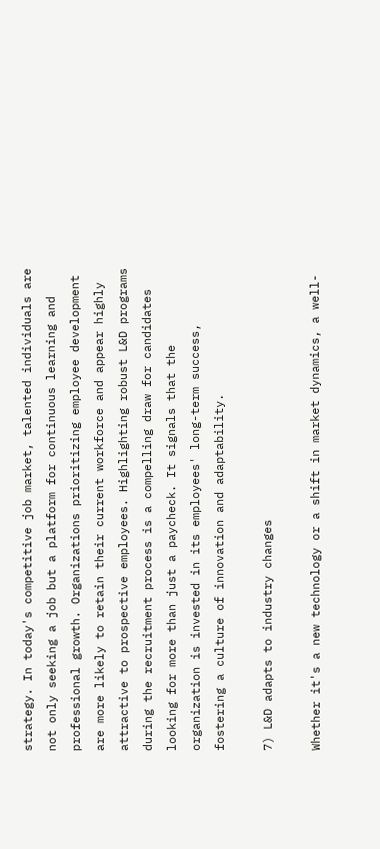strategy. In today's competitive job market, talented individuals are not only seeking a job but a platform for continuous learning and professional growth. Organizations prioritizing employee development are more likely to retain their current workforce and appear highly attractive to prospective employees. Highlighting robust L&D programs during the recruitment process is a compelling draw for candidates looking for more than just a paycheck. It signals that the organization is invested in its employees' long-term success, fostering a culture of innovation and adaptability.

7) L&D adapts to industry changes

Whether it's a new technology or a shift in market dynamics, a well-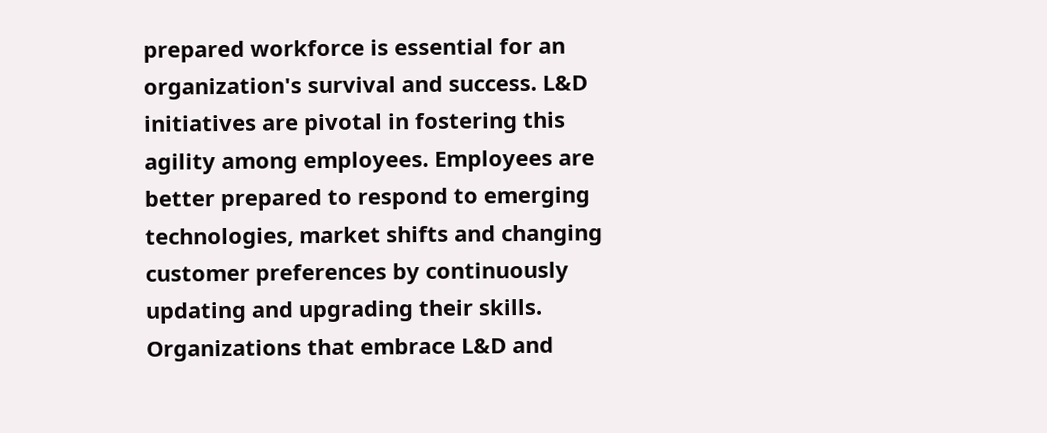prepared workforce is essential for an organization's survival and success. L&D initiatives are pivotal in fostering this agility among employees. Employees are better prepared to respond to emerging technologies, market shifts and changing customer preferences by continuously updating and upgrading their skills. Organizations that embrace L&D and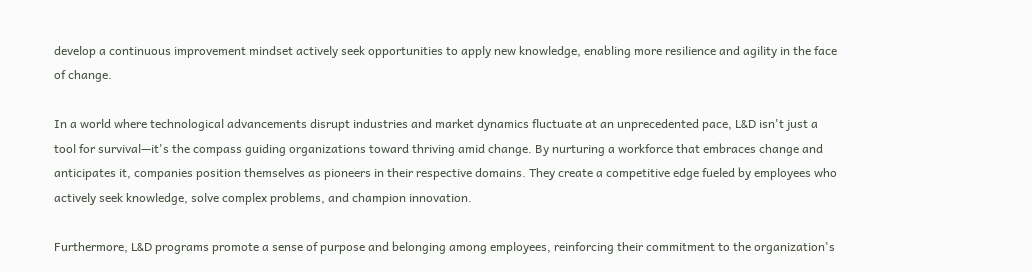develop a continuous improvement mindset actively seek opportunities to apply new knowledge, enabling more resilience and agility in the face of change.

In a world where technological advancements disrupt industries and market dynamics fluctuate at an unprecedented pace, L&D isn't just a tool for survival—it's the compass guiding organizations toward thriving amid change. By nurturing a workforce that embraces change and anticipates it, companies position themselves as pioneers in their respective domains. They create a competitive edge fueled by employees who actively seek knowledge, solve complex problems, and champion innovation.

Furthermore, L&D programs promote a sense of purpose and belonging among employees, reinforcing their commitment to the organization's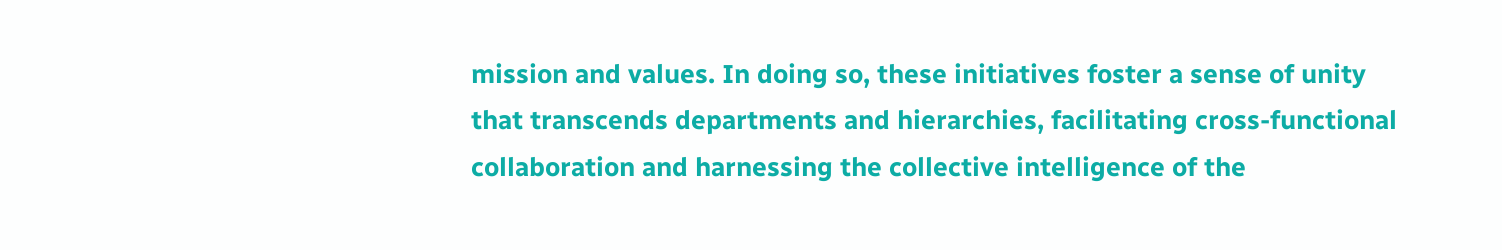mission and values. In doing so, these initiatives foster a sense of unity that transcends departments and hierarchies, facilitating cross-functional collaboration and harnessing the collective intelligence of the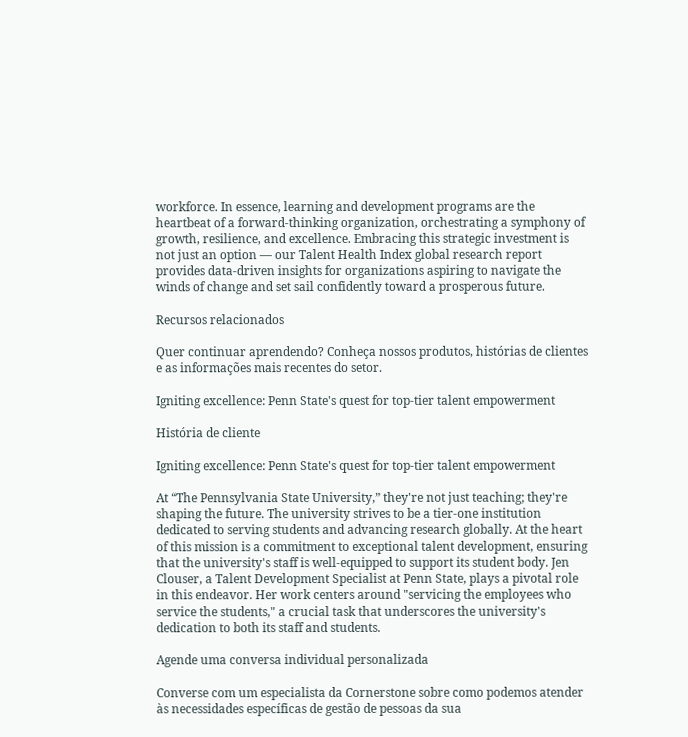workforce. In essence, learning and development programs are the heartbeat of a forward-thinking organization, orchestrating a symphony of growth, resilience, and excellence. Embracing this strategic investment is not just an option — our Talent Health Index global research report provides data-driven insights for organizations aspiring to navigate the winds of change and set sail confidently toward a prosperous future.

Recursos relacionados

Quer continuar aprendendo? Conheça nossos produtos, histórias de clientes e as informações mais recentes do setor.

Igniting excellence: Penn State's quest for top-tier talent empowerment

História de cliente

Igniting excellence: Penn State's quest for top-tier talent empowerment

At “The Pennsylvania State University,” they're not just teaching; they're shaping the future. The university strives to be a tier-one institution dedicated to serving students and advancing research globally. At the heart of this mission is a commitment to exceptional talent development, ensuring that the university's staff is well-equipped to support its student body. Jen Clouser, a Talent Development Specialist at Penn State, plays a pivotal role in this endeavor. Her work centers around "servicing the employees who service the students," a crucial task that underscores the university's dedication to both its staff and students.

Agende uma conversa individual personalizada

Converse com um especialista da Cornerstone sobre como podemos atender às necessidades específicas de gestão de pessoas da sua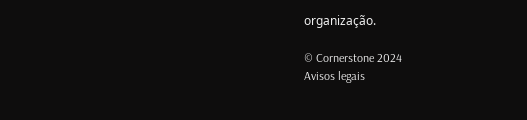organização.

© Cornerstone 2024
Avisos legais